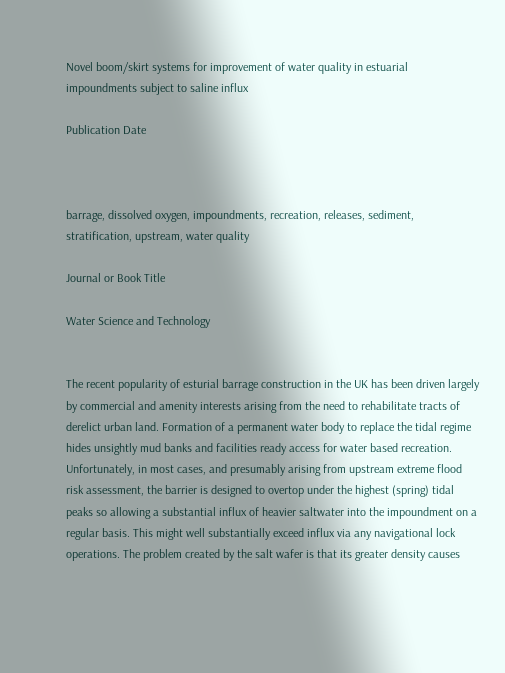Novel boom/skirt systems for improvement of water quality in estuarial impoundments subject to saline influx

Publication Date



barrage, dissolved oxygen, impoundments, recreation, releases, sediment, stratification, upstream, water quality

Journal or Book Title

Water Science and Technology


The recent popularity of esturial barrage construction in the UK has been driven largely by commercial and amenity interests arising from the need to rehabilitate tracts of derelict urban land. Formation of a permanent water body to replace the tidal regime hides unsightly mud banks and facilities ready access for water based recreation. Unfortunately, in most cases, and presumably arising from upstream extreme flood risk assessment, the barrier is designed to overtop under the highest (spring) tidal peaks so allowing a substantial influx of heavier saltwater into the impoundment on a regular basis. This might well substantially exceed influx via any navigational lock operations. The problem created by the salt wafer is that its greater density causes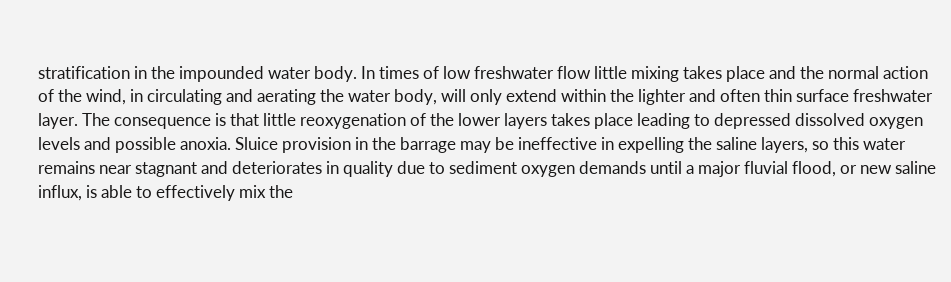stratification in the impounded water body. In times of low freshwater flow little mixing takes place and the normal action of the wind, in circulating and aerating the water body, will only extend within the lighter and often thin surface freshwater layer. The consequence is that little reoxygenation of the lower layers takes place leading to depressed dissolved oxygen levels and possible anoxia. Sluice provision in the barrage may be ineffective in expelling the saline layers, so this water remains near stagnant and deteriorates in quality due to sediment oxygen demands until a major fluvial flood, or new saline influx, is able to effectively mix the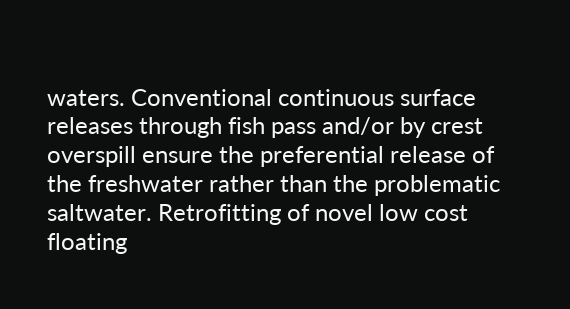waters. Conventional continuous surface releases through fish pass and/or by crest overspill ensure the preferential release of the freshwater rather than the problematic saltwater. Retrofitting of novel low cost floating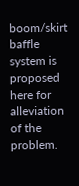boom/skirt baffle system is proposed here for alleviation of the problem.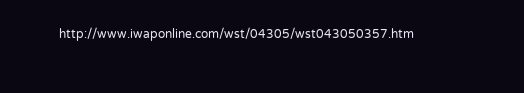http://www.iwaponline.com/wst/04305/wst043050357.htm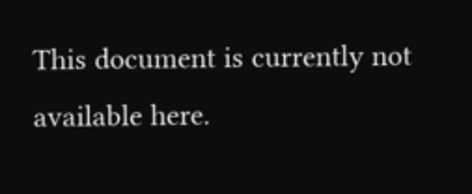This document is currently not available here.